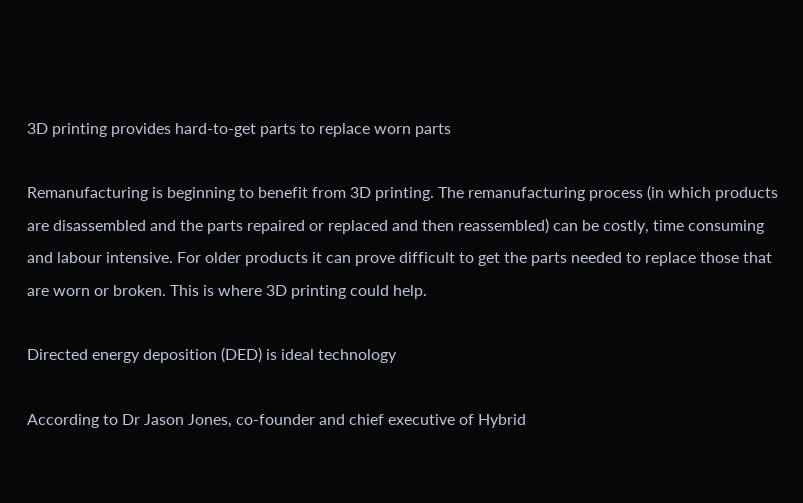3D printing provides hard-to-get parts to replace worn parts

Remanufacturing is beginning to benefit from 3D printing. The remanufacturing process (in which products are disassembled and the parts repaired or replaced and then reassembled) can be costly, time consuming and labour intensive. For older products it can prove difficult to get the parts needed to replace those that are worn or broken. This is where 3D printing could help.

Directed energy deposition (DED) is ideal technology

According to Dr Jason Jones, co-founder and chief executive of Hybrid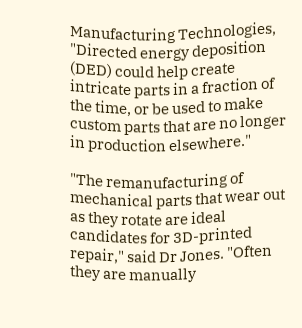Manufacturing Technologies, "Directed energy deposition (DED) could help create intricate parts in a fraction of the time, or be used to make custom parts that are no longer in production elsewhere."

"The remanufacturing of mechanical parts that wear out as they rotate are ideal candidates for 3D-printed repair," said Dr Jones. "Often they are manually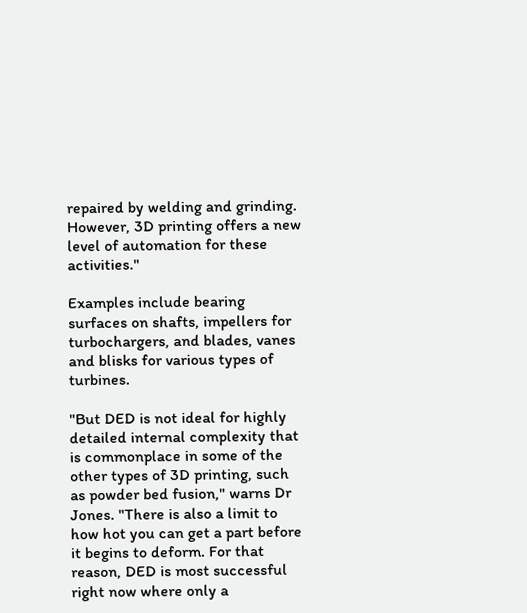repaired by welding and grinding. However, 3D printing offers a new level of automation for these activities."

Examples include bearing surfaces on shafts, impellers for turbochargers, and blades, vanes and blisks for various types of turbines.

"But DED is not ideal for highly detailed internal complexity that is commonplace in some of the other types of 3D printing, such as powder bed fusion," warns Dr Jones. "There is also a limit to how hot you can get a part before it begins to deform. For that reason, DED is most successful right now where only a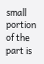small portion of the part is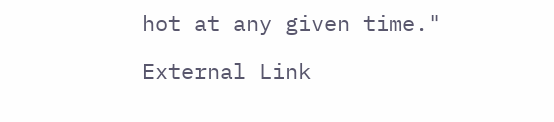hot at any given time."

External Link